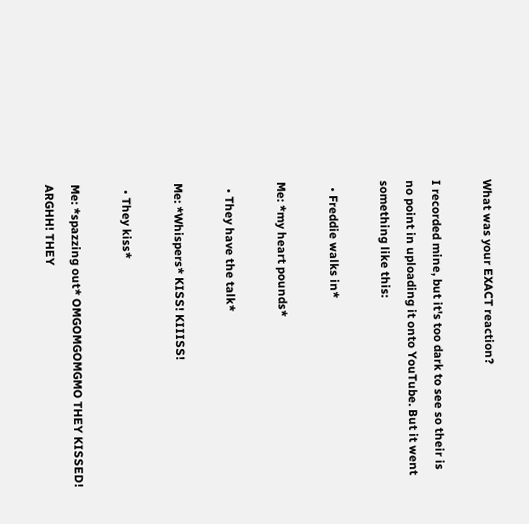What was your EXACT reaction?

I recorded mine, but it's too dark to see so their is no point in uploading it onto YouTube. But it went something like this:

  • Freddie walks in*

Me: *my heart pounds*

  • They have the talk*

Me: *Whispers* KISS! KIIISS!

  • They kiss*

Me: *spazzing out* OMGOMGOMGMO THEY KISSED! ARGHH! THEY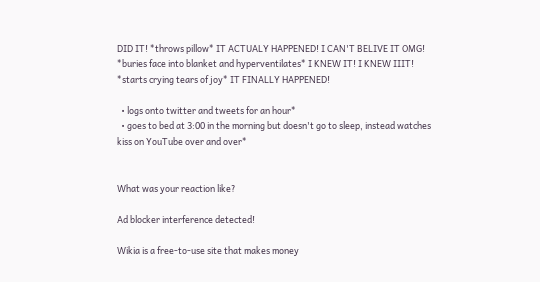DID IT! *throws pillow* IT ACTUALY HAPPENED! I CAN'T BELIVE IT OMG! *buries face into blanket and hyperventilates* I KNEW IT! I KNEW IIIT! *starts crying tears of joy* IT FINALLY HAPPENED!

  • logs onto twitter and tweets for an hour*
  • goes to bed at 3:00 in the morning but doesn't go to sleep, instead watches kiss on YouTube over and over*


What was your reaction like?

Ad blocker interference detected!

Wikia is a free-to-use site that makes money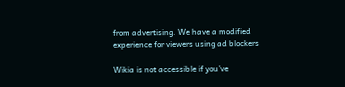from advertising. We have a modified experience for viewers using ad blockers

Wikia is not accessible if you’ve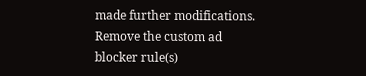made further modifications. Remove the custom ad blocker rule(s)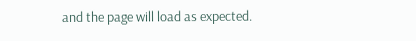and the page will load as expected.